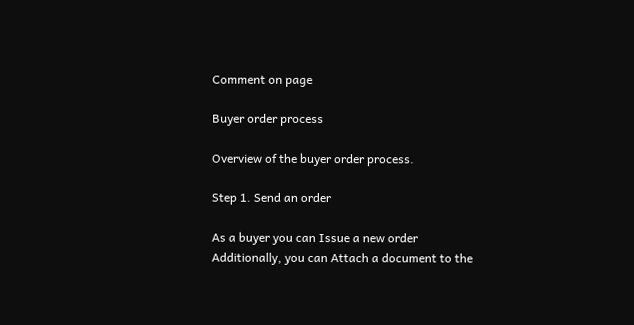Comment on page

Buyer order process

Overview of the buyer order process.

Step 1. Send an order

As a buyer you can Issue a new order
Additionally, you can Attach a document to the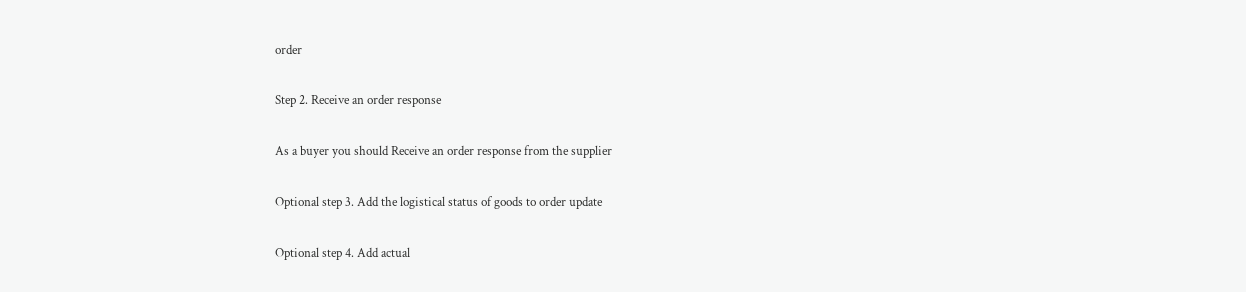order

Step 2. Receive an order response

As a buyer you should Receive an order response from the supplier

Optional step 3. Add the logistical status of goods to order update

Optional step 4. Add actual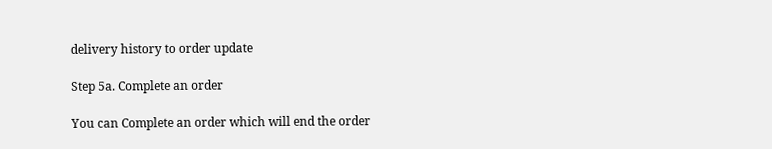delivery history to order update

Step 5a. Complete an order

You can Complete an order which will end the order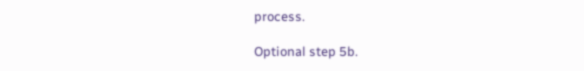process.

Optional step 5b.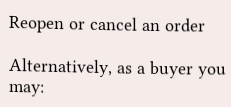Reopen or cancel an order

Alternatively, as a buyer you may: